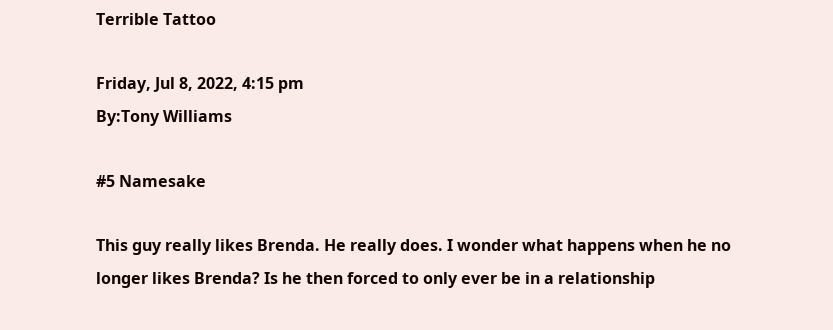Terrible Tattoo

Friday, Jul 8, 2022, 4:15 pm
By:Tony Williams

#5 Namesake

This guy really likes Brenda. He really does. I wonder what happens when he no longer likes Brenda? Is he then forced to only ever be in a relationship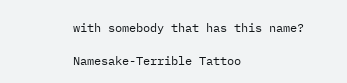with somebody that has this name?

Namesake-Terrible Tattoo